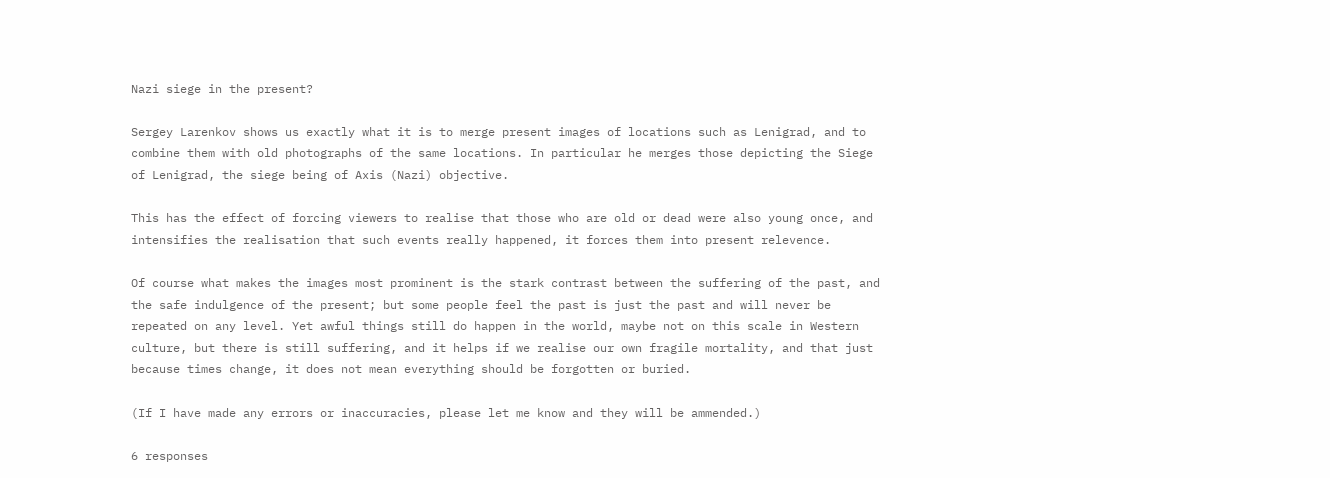Nazi siege in the present?

Sergey Larenkov shows us exactly what it is to merge present images of locations such as Lenigrad, and to combine them with old photographs of the same locations. In particular he merges those depicting the Siege of Lenigrad, the siege being of Axis (Nazi) objective.

This has the effect of forcing viewers to realise that those who are old or dead were also young once, and intensifies the realisation that such events really happened, it forces them into present relevence.

Of course what makes the images most prominent is the stark contrast between the suffering of the past, and the safe indulgence of the present; but some people feel the past is just the past and will never be repeated on any level. Yet awful things still do happen in the world, maybe not on this scale in Western culture, but there is still suffering, and it helps if we realise our own fragile mortality, and that just because times change, it does not mean everything should be forgotten or buried.

(If I have made any errors or inaccuracies, please let me know and they will be ammended.)

6 responses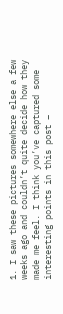1. I saw these pictures somewhere else a few weeks ago and couldn’t quite decide how they made me feel. I think you’ve captured some interesting points in this post –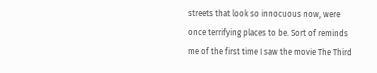streets that look so innocuous now, were once terrifying places to be. Sort of reminds me of the first time I saw the movie The Third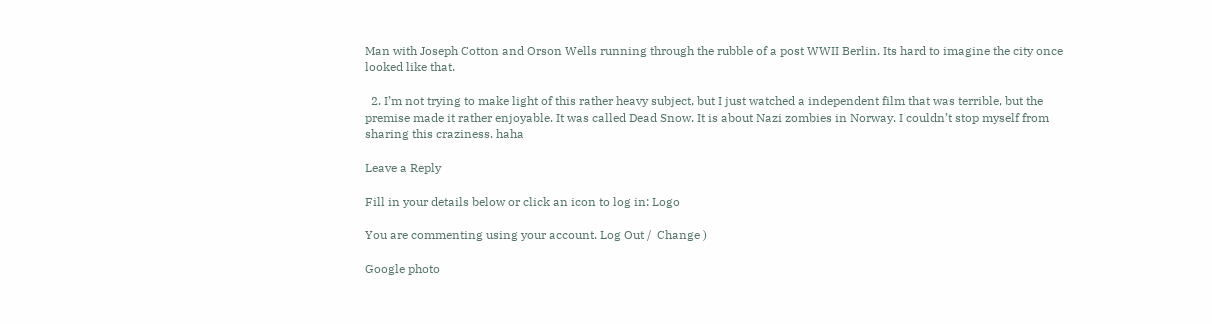Man with Joseph Cotton and Orson Wells running through the rubble of a post WWII Berlin. Its hard to imagine the city once looked like that.

  2. I’m not trying to make light of this rather heavy subject, but I just watched a independent film that was terrible, but the premise made it rather enjoyable. It was called Dead Snow. It is about Nazi zombies in Norway. I couldn’t stop myself from sharing this craziness. haha

Leave a Reply

Fill in your details below or click an icon to log in: Logo

You are commenting using your account. Log Out /  Change )

Google photo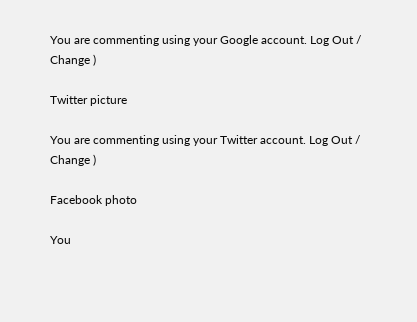You are commenting using your Google account. Log Out /  Change )

Twitter picture

You are commenting using your Twitter account. Log Out /  Change )

Facebook photo

You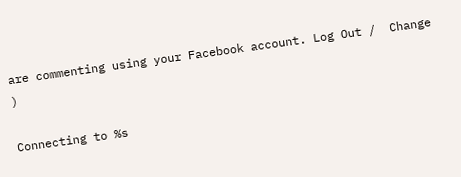are commenting using your Facebook account. Log Out /  Change )

Connecting to %s